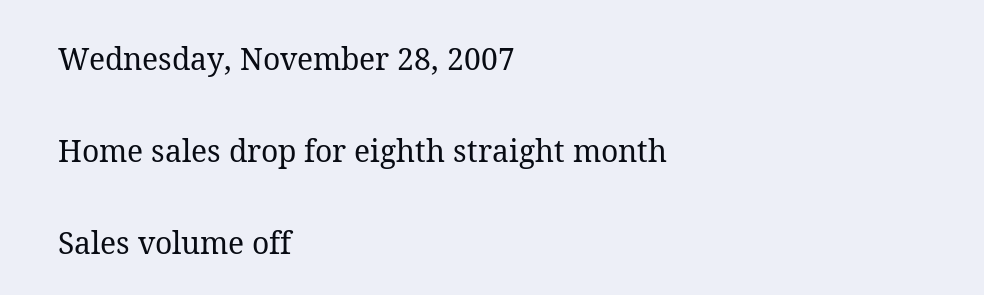Wednesday, November 28, 2007

Home sales drop for eighth straight month

Sales volume off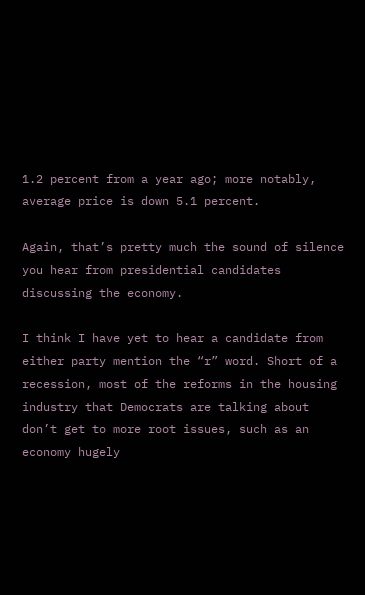1.2 percent from a year ago; more notably, average price is down 5.1 percent.

Again, that’s pretty much the sound of silence you hear from presidential candidates discussing the economy.

I think I have yet to hear a candidate from either party mention the “r” word. Short of a recession, most of the reforms in the housing industry that Democrats are talking about don’t get to more root issues, such as an economy hugely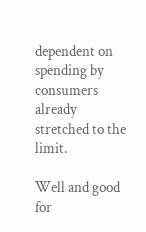dependent on spending by consumers already stretched to the limit.

Well and good for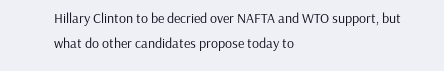Hillary Clinton to be decried over NAFTA and WTO support, but what do other candidates propose today to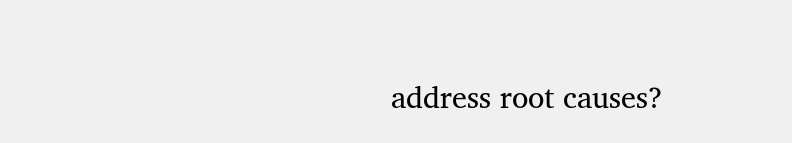address root causes?